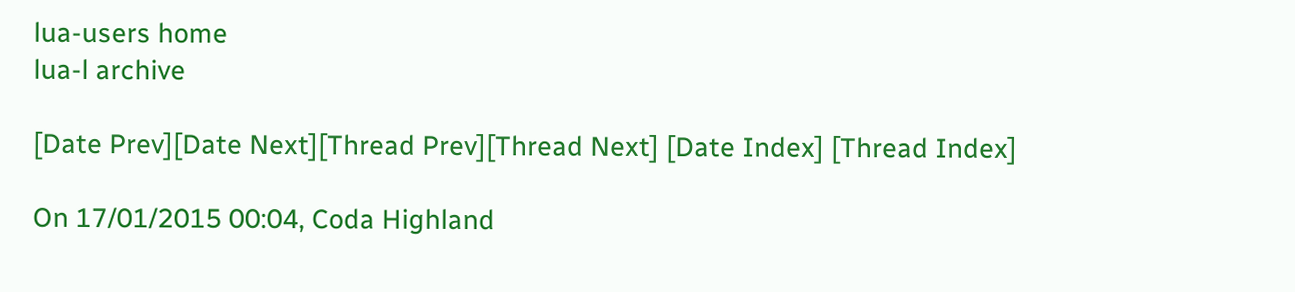lua-users home
lua-l archive

[Date Prev][Date Next][Thread Prev][Thread Next] [Date Index] [Thread Index]

On 17/01/2015 00:04, Coda Highland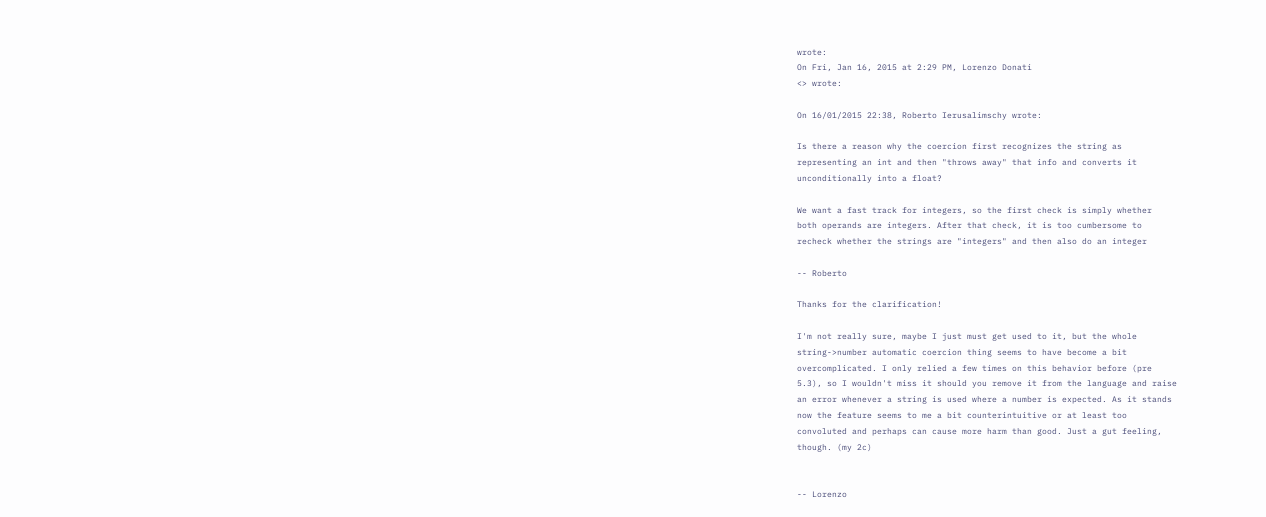wrote:
On Fri, Jan 16, 2015 at 2:29 PM, Lorenzo Donati
<> wrote:

On 16/01/2015 22:38, Roberto Ierusalimschy wrote:

Is there a reason why the coercion first recognizes the string as
representing an int and then "throws away" that info and converts it
unconditionally into a float?

We want a fast track for integers, so the first check is simply whether
both operands are integers. After that check, it is too cumbersome to
recheck whether the strings are "integers" and then also do an integer

-- Roberto

Thanks for the clarification!

I'm not really sure, maybe I just must get used to it, but the whole
string->number automatic coercion thing seems to have become a bit
overcomplicated. I only relied a few times on this behavior before (pre
5.3), so I wouldn't miss it should you remove it from the language and raise
an error whenever a string is used where a number is expected. As it stands
now the feature seems to me a bit counterintuitive or at least too
convoluted and perhaps can cause more harm than good. Just a gut feeling,
though. (my 2c)


-- Lorenzo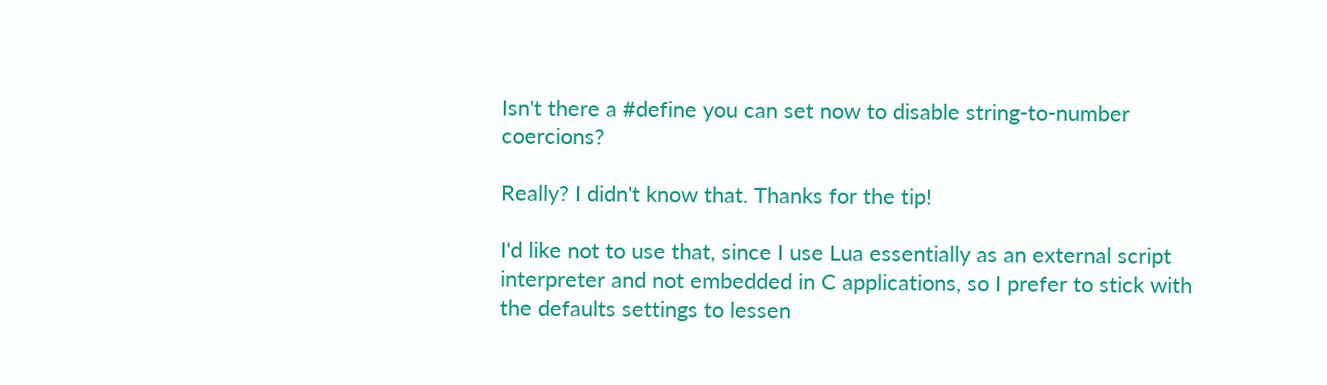Isn't there a #define you can set now to disable string-to-number coercions?

Really? I didn't know that. Thanks for the tip!

I'd like not to use that, since I use Lua essentially as an external script interpreter and not embedded in C applications, so I prefer to stick with the defaults settings to lessen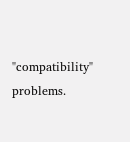"compatibility" problems.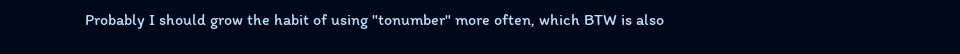Probably I should grow the habit of using "tonumber" more often, which BTW is also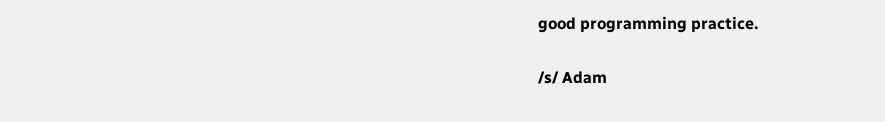good programming practice.

/s/ Adam